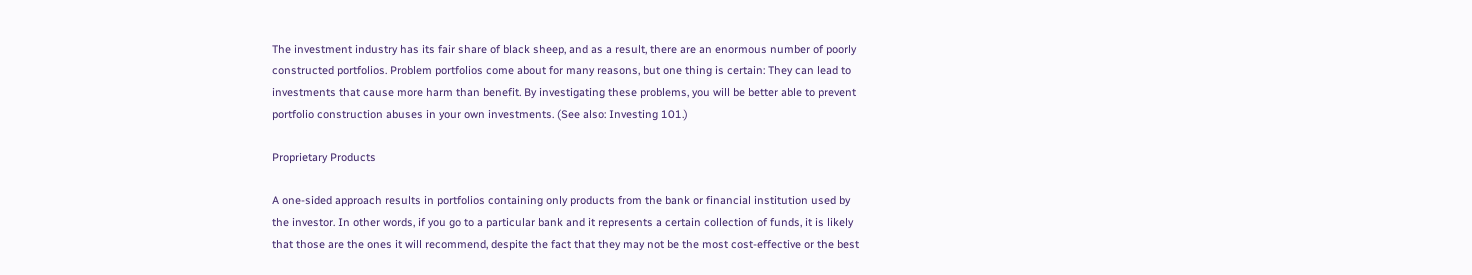The investment industry has its fair share of black sheep, and as a result, there are an enormous number of poorly constructed portfolios. Problem portfolios come about for many reasons, but one thing is certain: They can lead to investments that cause more harm than benefit. By investigating these problems, you will be better able to prevent portfolio construction abuses in your own investments. (See also: Investing 101.)

Proprietary Products

A one-sided approach results in portfolios containing only products from the bank or financial institution used by the investor. In other words, if you go to a particular bank and it represents a certain collection of funds, it is likely that those are the ones it will recommend, despite the fact that they may not be the most cost-effective or the best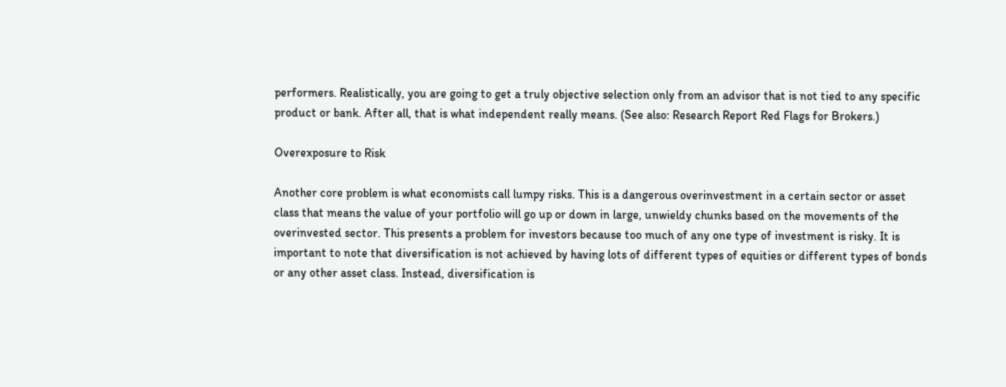performers. Realistically, you are going to get a truly objective selection only from an advisor that is not tied to any specific product or bank. After all, that is what independent really means. (See also: Research Report Red Flags for Brokers.)

Overexposure to Risk

Another core problem is what economists call lumpy risks. This is a dangerous overinvestment in a certain sector or asset class that means the value of your portfolio will go up or down in large, unwieldy chunks based on the movements of the overinvested sector. This presents a problem for investors because too much of any one type of investment is risky. It is important to note that diversification is not achieved by having lots of different types of equities or different types of bonds or any other asset class. Instead, diversification is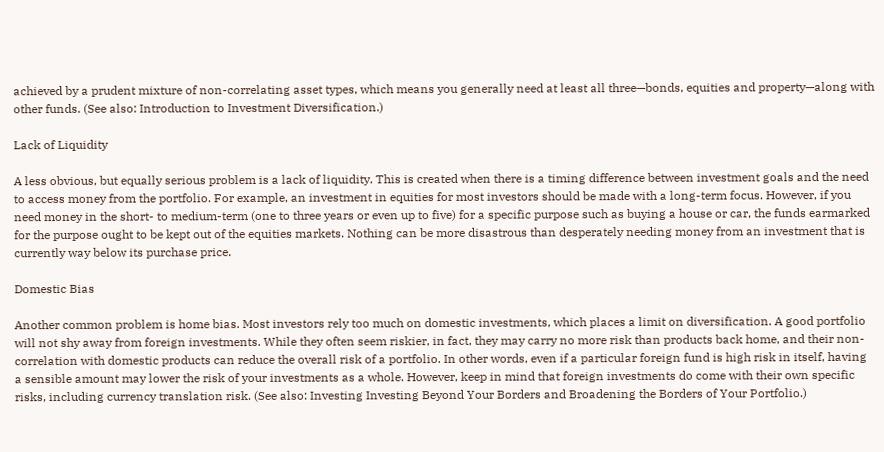achieved by a prudent mixture of non-correlating asset types, which means you generally need at least all three—bonds, equities and property—along with other funds. (See also: Introduction to Investment Diversification.)

Lack of Liquidity

A less obvious, but equally serious problem is a lack of liquidity. This is created when there is a timing difference between investment goals and the need to access money from the portfolio. For example, an investment in equities for most investors should be made with a long-term focus. However, if you need money in the short- to medium-term (one to three years or even up to five) for a specific purpose such as buying a house or car, the funds earmarked for the purpose ought to be kept out of the equities markets. Nothing can be more disastrous than desperately needing money from an investment that is currently way below its purchase price.

Domestic Bias

Another common problem is home bias. Most investors rely too much on domestic investments, which places a limit on diversification. A good portfolio will not shy away from foreign investments. While they often seem riskier, in fact, they may carry no more risk than products back home, and their non-correlation with domestic products can reduce the overall risk of a portfolio. In other words, even if a particular foreign fund is high risk in itself, having a sensible amount may lower the risk of your investments as a whole. However, keep in mind that foreign investments do come with their own specific risks, including currency translation risk. (See also: Investing Investing Beyond Your Borders and Broadening the Borders of Your Portfolio.)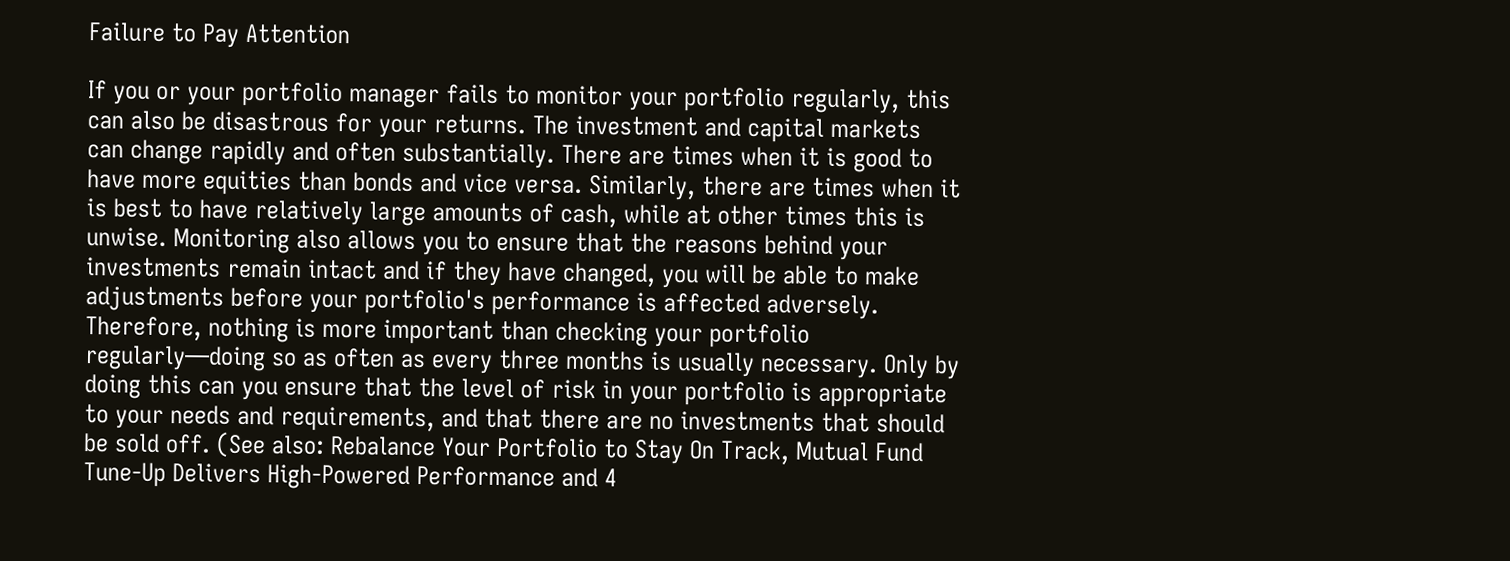Failure to Pay Attention

If you or your portfolio manager fails to monitor your portfolio regularly, this can also be disastrous for your returns. The investment and capital markets can change rapidly and often substantially. There are times when it is good to have more equities than bonds and vice versa. Similarly, there are times when it is best to have relatively large amounts of cash, while at other times this is unwise. Monitoring also allows you to ensure that the reasons behind your investments remain intact and if they have changed, you will be able to make adjustments before your portfolio's performance is affected adversely. Therefore, nothing is more important than checking your portfolio regularly—doing so as often as every three months is usually necessary. Only by doing this can you ensure that the level of risk in your portfolio is appropriate to your needs and requirements, and that there are no investments that should be sold off. (See also: Rebalance Your Portfolio to Stay On Track, Mutual Fund Tune-Up Delivers High-Powered Performance and 4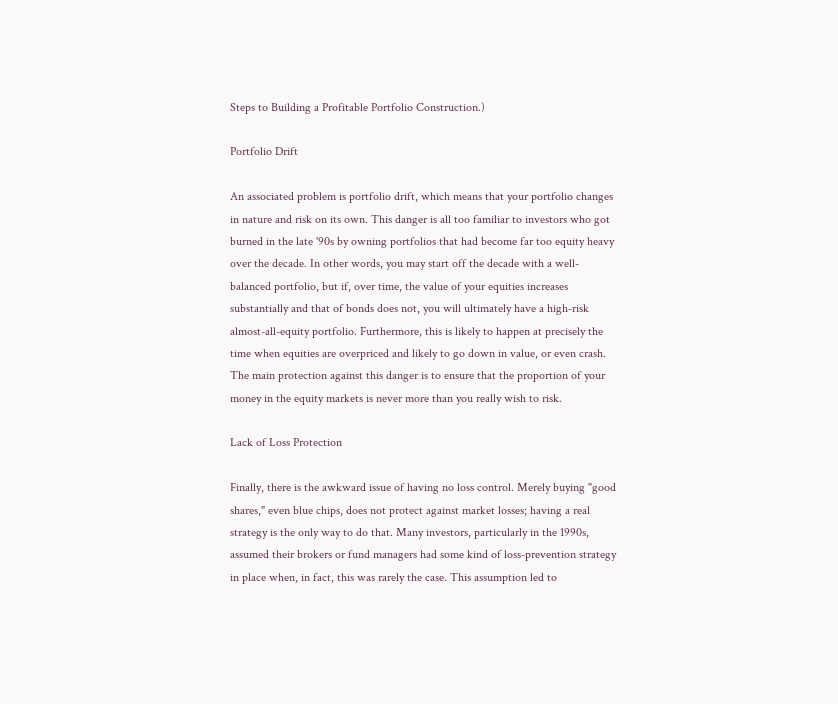Steps to Building a Profitable Portfolio Construction.)

Portfolio Drift

An associated problem is portfolio drift, which means that your portfolio changes in nature and risk on its own. This danger is all too familiar to investors who got burned in the late '90s by owning portfolios that had become far too equity heavy over the decade. In other words, you may start off the decade with a well-balanced portfolio, but if, over time, the value of your equities increases substantially and that of bonds does not, you will ultimately have a high-risk almost-all-equity portfolio. Furthermore, this is likely to happen at precisely the time when equities are overpriced and likely to go down in value, or even crash. The main protection against this danger is to ensure that the proportion of your money in the equity markets is never more than you really wish to risk.

Lack of Loss Protection

Finally, there is the awkward issue of having no loss control. Merely buying "good shares," even blue chips, does not protect against market losses; having a real strategy is the only way to do that. Many investors, particularly in the 1990s, assumed their brokers or fund managers had some kind of loss-prevention strategy in place when, in fact, this was rarely the case. This assumption led to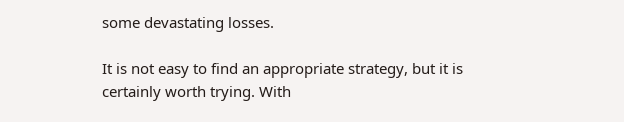some devastating losses.

It is not easy to find an appropriate strategy, but it is certainly worth trying. With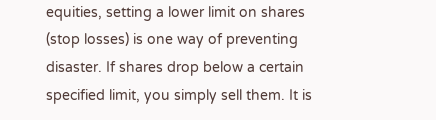equities, setting a lower limit on shares (stop losses) is one way of preventing disaster. If shares drop below a certain specified limit, you simply sell them. It is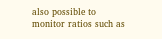also possible to monitor ratios such as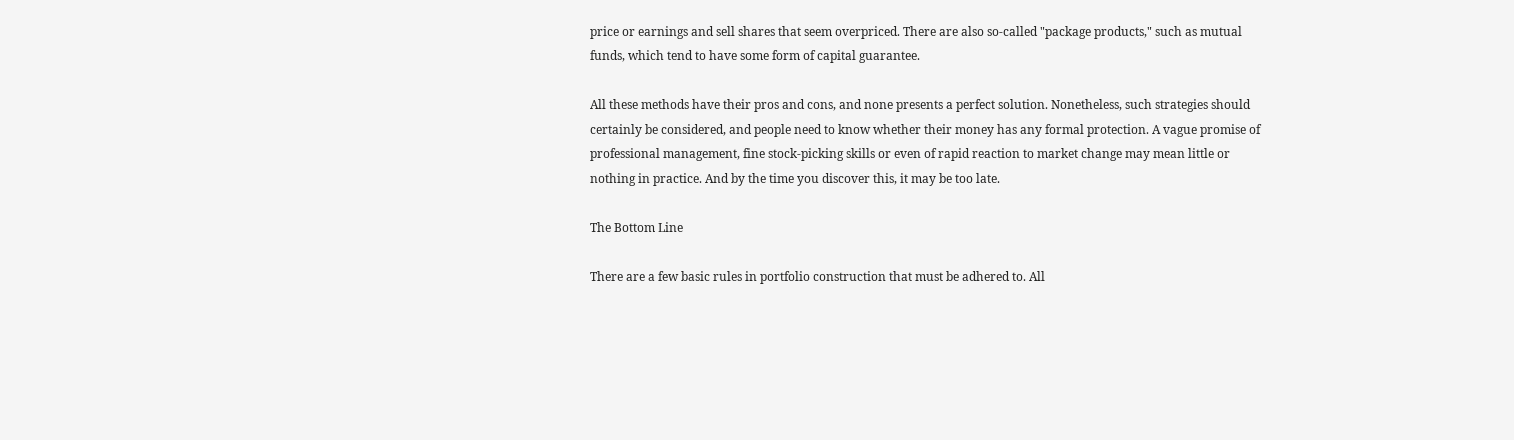price or earnings and sell shares that seem overpriced. There are also so-called "package products," such as mutual funds, which tend to have some form of capital guarantee.

All these methods have their pros and cons, and none presents a perfect solution. Nonetheless, such strategies should certainly be considered, and people need to know whether their money has any formal protection. A vague promise of professional management, fine stock-picking skills or even of rapid reaction to market change may mean little or nothing in practice. And by the time you discover this, it may be too late.

The Bottom Line

There are a few basic rules in portfolio construction that must be adhered to. All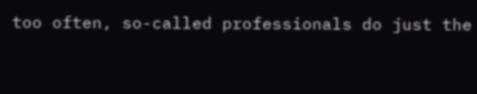too often, so-called professionals do just the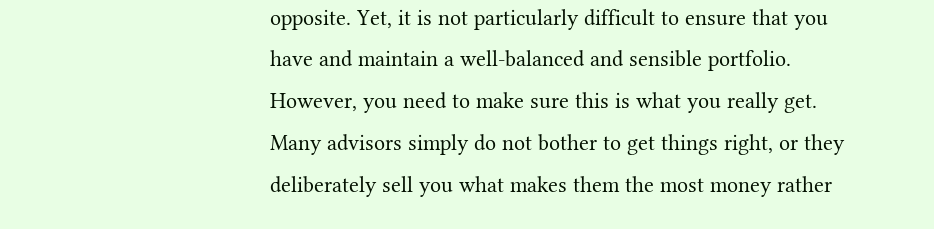opposite. Yet, it is not particularly difficult to ensure that you have and maintain a well-balanced and sensible portfolio. However, you need to make sure this is what you really get. Many advisors simply do not bother to get things right, or they deliberately sell you what makes them the most money rather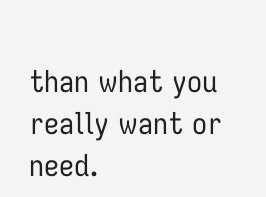than what you really want or need.